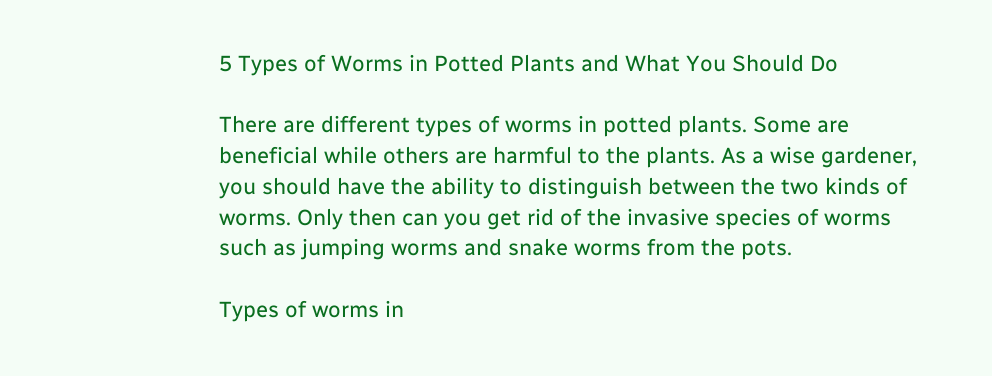5 Types of Worms in Potted Plants and What You Should Do

There are different types of worms in potted plants. Some are beneficial while others are harmful to the plants. As a wise gardener, you should have the ability to distinguish between the two kinds of worms. Only then can you get rid of the invasive species of worms such as jumping worms and snake worms from the pots.

Types of worms in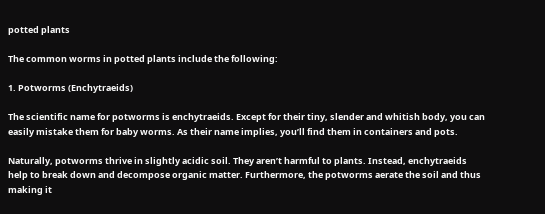potted plants

The common worms in potted plants include the following:

1. Potworms (Enchytraeids)

The scientific name for potworms is enchytraeids. Except for their tiny, slender and whitish body, you can easily mistake them for baby worms. As their name implies, you’ll find them in containers and pots.

Naturally, potworms thrive in slightly acidic soil. They aren’t harmful to plants. Instead, enchytraeids help to break down and decompose organic matter. Furthermore, the potworms aerate the soil and thus making it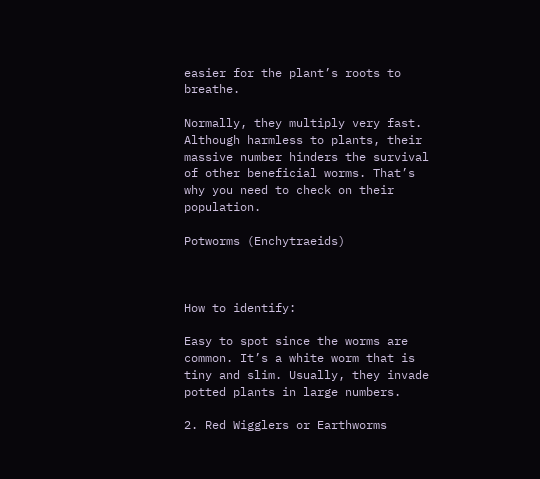easier for the plant’s roots to breathe.

Normally, they multiply very fast. Although harmless to plants, their massive number hinders the survival of other beneficial worms. That’s why you need to check on their population.

Potworms (Enchytraeids)



How to identify:

Easy to spot since the worms are common. It’s a white worm that is tiny and slim. Usually, they invade potted plants in large numbers.

2. Red Wigglers or Earthworms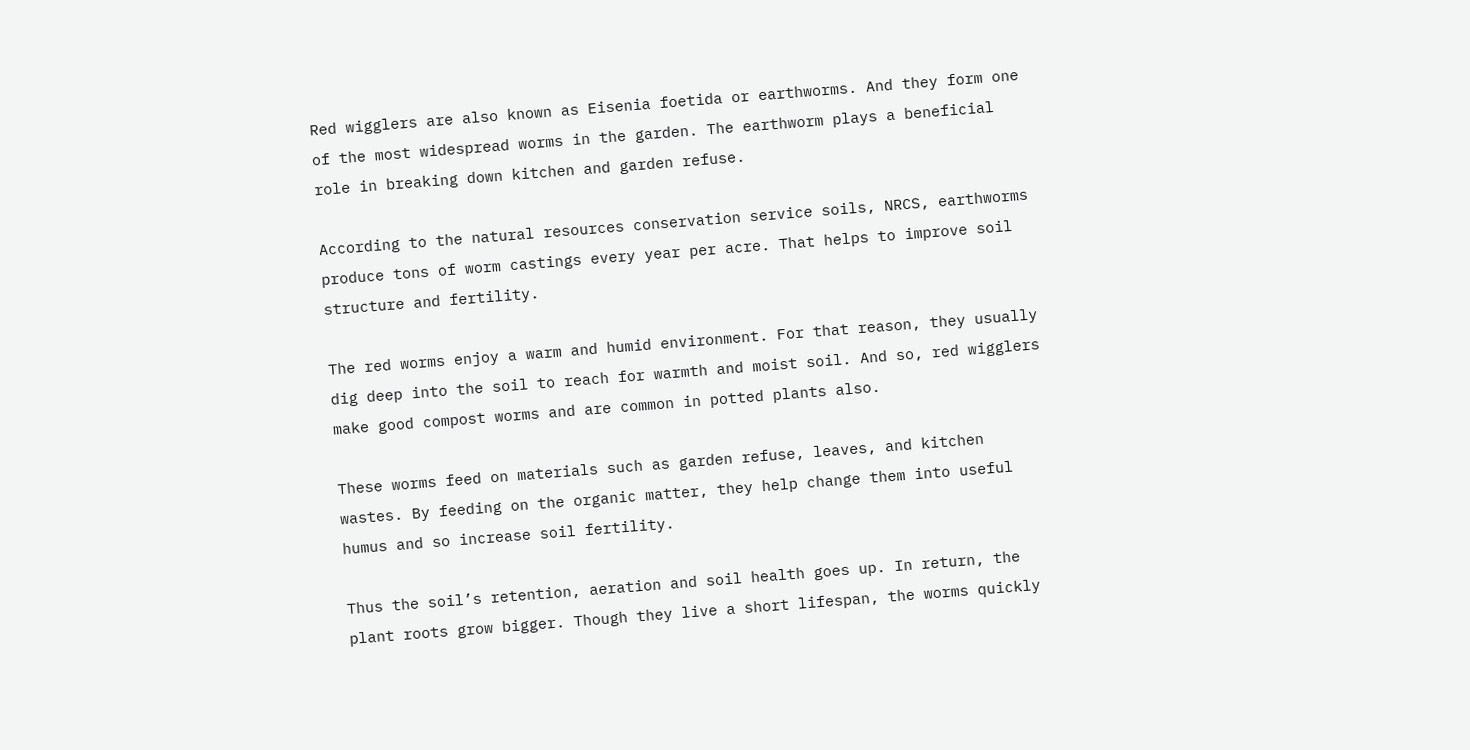Red wigglers are also known as Eisenia foetida or earthworms. And they form one of the most widespread worms in the garden. The earthworm plays a beneficial role in breaking down kitchen and garden refuse.

According to the natural resources conservation service soils, NRCS, earthworms produce tons of worm castings every year per acre. That helps to improve soil structure and fertility.

The red worms enjoy a warm and humid environment. For that reason, they usually dig deep into the soil to reach for warmth and moist soil. And so, red wigglers make good compost worms and are common in potted plants also.

These worms feed on materials such as garden refuse, leaves, and kitchen wastes. By feeding on the organic matter, they help change them into useful humus and so increase soil fertility.

Thus the soil’s retention, aeration and soil health goes up. In return, the plant roots grow bigger. Though they live a short lifespan, the worms quickly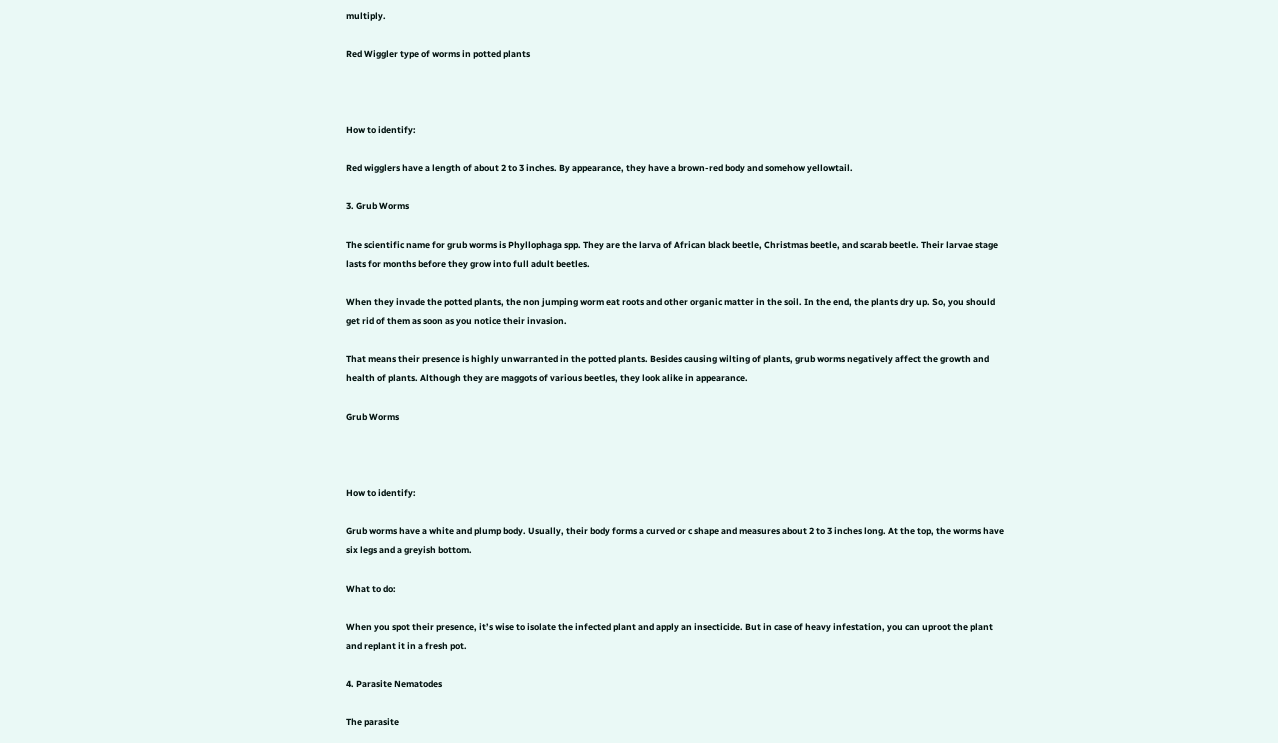multiply.

Red Wiggler type of worms in potted plants



How to identify:

Red wigglers have a length of about 2 to 3 inches. By appearance, they have a brown-red body and somehow yellowtail.

3. Grub Worms

The scientific name for grub worms is Phyllophaga spp. They are the larva of African black beetle, Christmas beetle, and scarab beetle. Their larvae stage lasts for months before they grow into full adult beetles.

When they invade the potted plants, the non jumping worm eat roots and other organic matter in the soil. In the end, the plants dry up. So, you should get rid of them as soon as you notice their invasion.

That means their presence is highly unwarranted in the potted plants. Besides causing wilting of plants, grub worms negatively affect the growth and health of plants. Although they are maggots of various beetles, they look alike in appearance.

Grub Worms



How to identify:

Grub worms have a white and plump body. Usually, their body forms a curved or c shape and measures about 2 to 3 inches long. At the top, the worms have six legs and a greyish bottom.

What to do:

When you spot their presence, it’s wise to isolate the infected plant and apply an insecticide. But in case of heavy infestation, you can uproot the plant and replant it in a fresh pot.

4. Parasite Nematodes

The parasite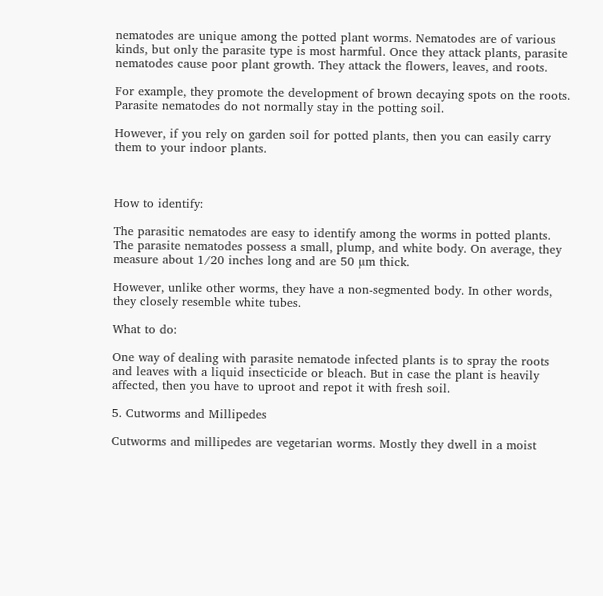nematodes are unique among the potted plant worms. Nematodes are of various kinds, but only the parasite type is most harmful. Once they attack plants, parasite nematodes cause poor plant growth. They attack the flowers, leaves, and roots.

For example, they promote the development of brown decaying spots on the roots. Parasite nematodes do not normally stay in the potting soil.

However, if you rely on garden soil for potted plants, then you can easily carry them to your indoor plants.



How to identify:

The parasitic nematodes are easy to identify among the worms in potted plants. The parasite nematodes possess a small, plump, and white body. On average, they measure about 1/20 inches long and are 50 µm thick.

However, unlike other worms, they have a non-segmented body. In other words, they closely resemble white tubes.

What to do:

One way of dealing with parasite nematode infected plants is to spray the roots and leaves with a liquid insecticide or bleach. But in case the plant is heavily affected, then you have to uproot and repot it with fresh soil.

5. Cutworms and Millipedes

Cutworms and millipedes are vegetarian worms. Mostly they dwell in a moist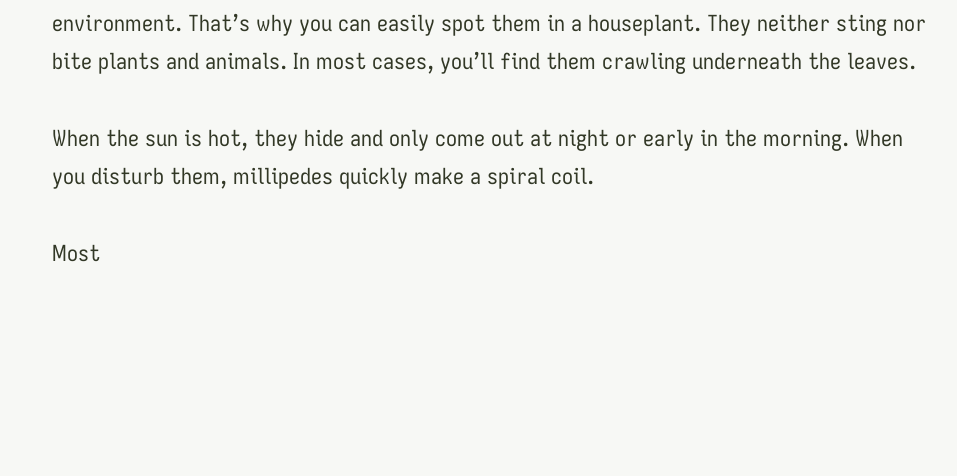environment. That’s why you can easily spot them in a houseplant. They neither sting nor bite plants and animals. In most cases, you’ll find them crawling underneath the leaves.

When the sun is hot, they hide and only come out at night or early in the morning. When you disturb them, millipedes quickly make a spiral coil.

Most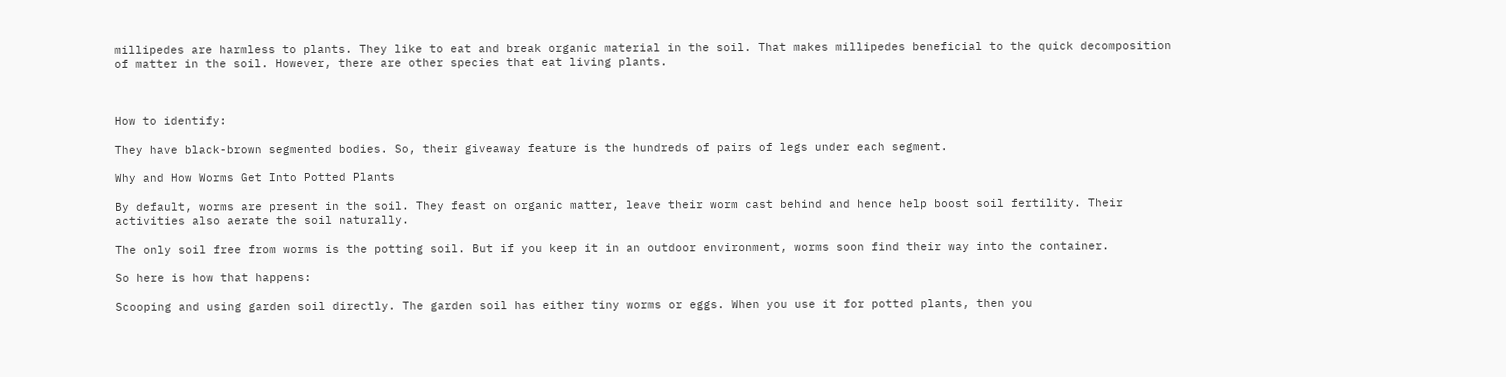millipedes are harmless to plants. They like to eat and break organic material in the soil. That makes millipedes beneficial to the quick decomposition of matter in the soil. However, there are other species that eat living plants.



How to identify:

They have black-brown segmented bodies. So, their giveaway feature is the hundreds of pairs of legs under each segment.

Why and How Worms Get Into Potted Plants

By default, worms are present in the soil. They feast on organic matter, leave their worm cast behind and hence help boost soil fertility. Their activities also aerate the soil naturally.

The only soil free from worms is the potting soil. But if you keep it in an outdoor environment, worms soon find their way into the container.

So here is how that happens:

Scooping and using garden soil directly. The garden soil has either tiny worms or eggs. When you use it for potted plants, then you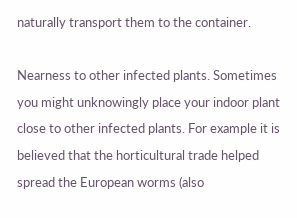naturally transport them to the container.

Nearness to other infected plants. Sometimes you might unknowingly place your indoor plant close to other infected plants. For example it is believed that the horticultural trade helped spread the European worms (also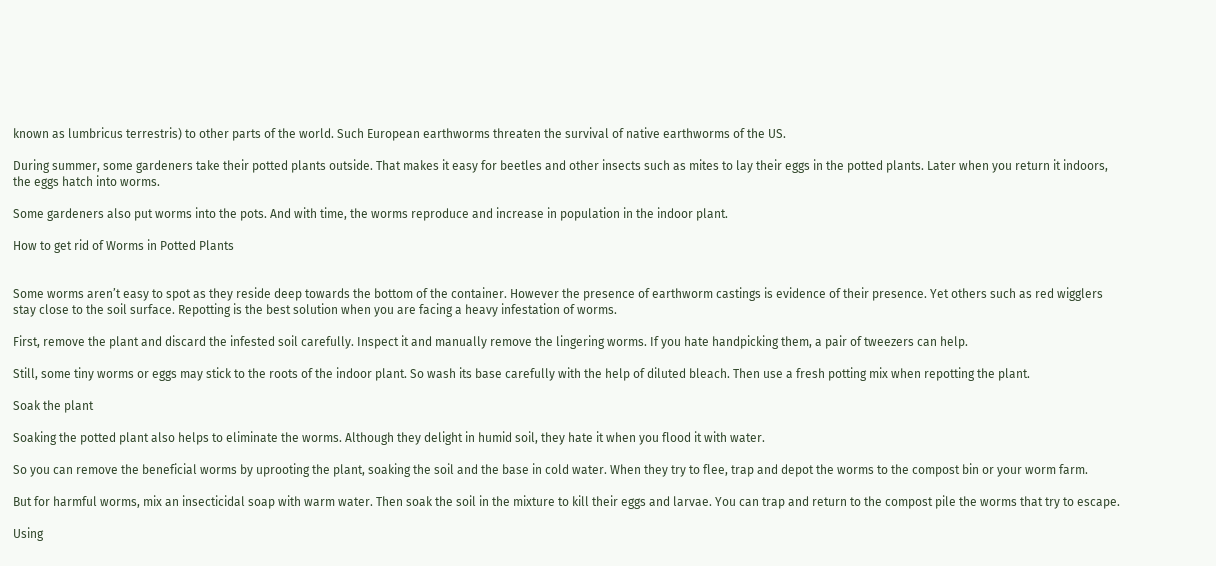known as lumbricus terrestris) to other parts of the world. Such European earthworms threaten the survival of native earthworms of the US.

During summer, some gardeners take their potted plants outside. That makes it easy for beetles and other insects such as mites to lay their eggs in the potted plants. Later when you return it indoors, the eggs hatch into worms.

Some gardeners also put worms into the pots. And with time, the worms reproduce and increase in population in the indoor plant.

How to get rid of Worms in Potted Plants


Some worms aren’t easy to spot as they reside deep towards the bottom of the container. However the presence of earthworm castings is evidence of their presence. Yet others such as red wigglers stay close to the soil surface. Repotting is the best solution when you are facing a heavy infestation of worms.

First, remove the plant and discard the infested soil carefully. Inspect it and manually remove the lingering worms. If you hate handpicking them, a pair of tweezers can help.

Still, some tiny worms or eggs may stick to the roots of the indoor plant. So wash its base carefully with the help of diluted bleach. Then use a fresh potting mix when repotting the plant.

Soak the plant

Soaking the potted plant also helps to eliminate the worms. Although they delight in humid soil, they hate it when you flood it with water.

So you can remove the beneficial worms by uprooting the plant, soaking the soil and the base in cold water. When they try to flee, trap and depot the worms to the compost bin or your worm farm.

But for harmful worms, mix an insecticidal soap with warm water. Then soak the soil in the mixture to kill their eggs and larvae. You can trap and return to the compost pile the worms that try to escape.

Using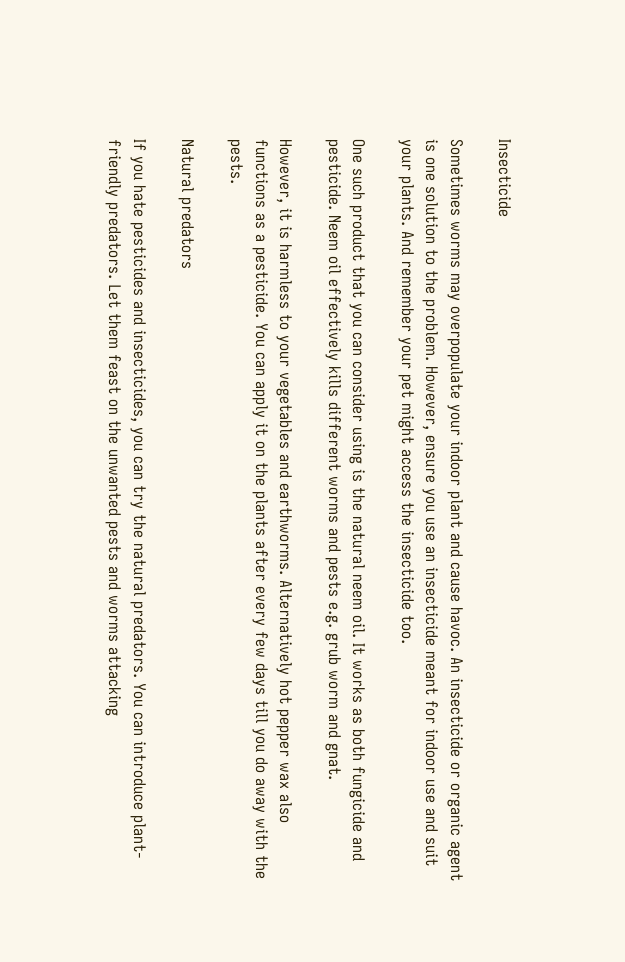Insecticide

Sometimes worms may overpopulate your indoor plant and cause havoc. An insecticide or organic agent is one solution to the problem. However, ensure you use an insecticide meant for indoor use and suit your plants. And remember your pet might access the insecticide too.

One such product that you can consider using is the natural neem oil. It works as both fungicide and pesticide. Neem oil effectively kills different worms and pests e.g. grub worm and gnat.

However, it is harmless to your vegetables and earthworms. Alternatively hot pepper wax also functions as a pesticide. You can apply it on the plants after every few days till you do away with the pests.

Natural predators

If you hate pesticides and insecticides, you can try the natural predators. You can introduce plant-friendly predators. Let them feast on the unwanted pests and worms attacking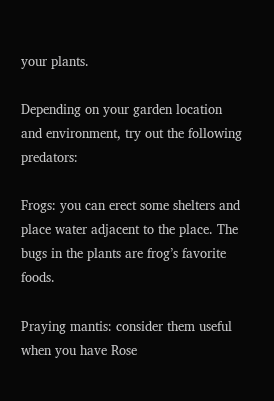your plants.

Depending on your garden location and environment, try out the following predators:

Frogs: you can erect some shelters and place water adjacent to the place. The bugs in the plants are frog’s favorite foods.

Praying mantis: consider them useful when you have Rose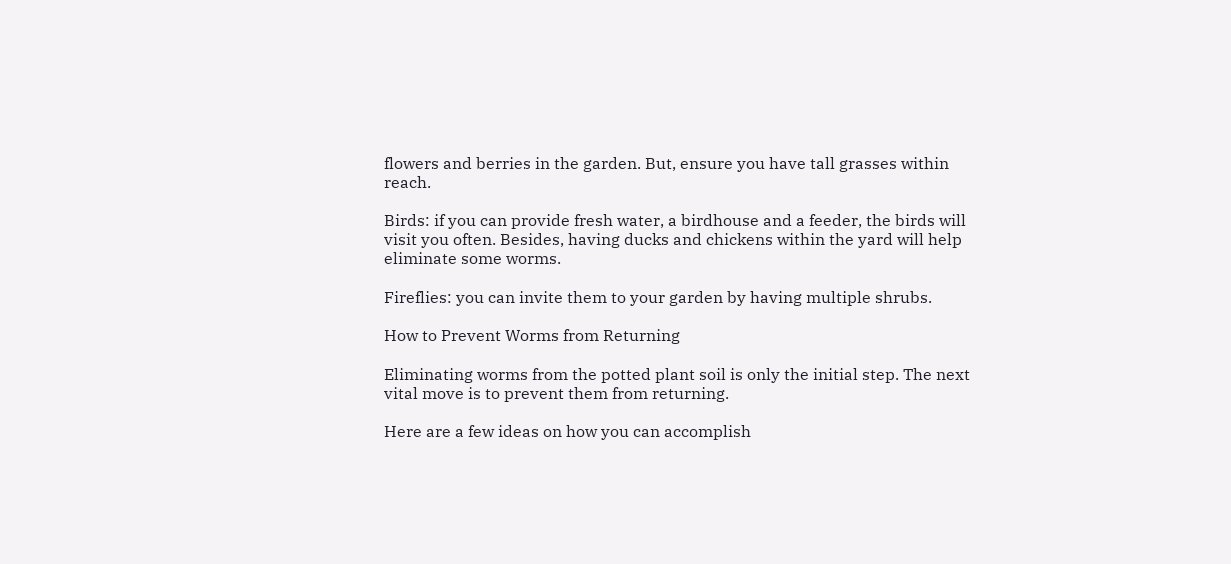flowers and berries in the garden. But, ensure you have tall grasses within reach.

Birds: if you can provide fresh water, a birdhouse and a feeder, the birds will visit you often. Besides, having ducks and chickens within the yard will help eliminate some worms.

Fireflies: you can invite them to your garden by having multiple shrubs.

How to Prevent Worms from Returning

Eliminating worms from the potted plant soil is only the initial step. The next vital move is to prevent them from returning.

Here are a few ideas on how you can accomplish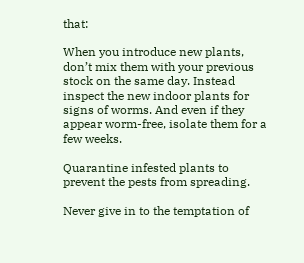that:

When you introduce new plants, don’t mix them with your previous stock on the same day. Instead inspect the new indoor plants for signs of worms. And even if they appear worm-free, isolate them for a few weeks.

Quarantine infested plants to prevent the pests from spreading.

Never give in to the temptation of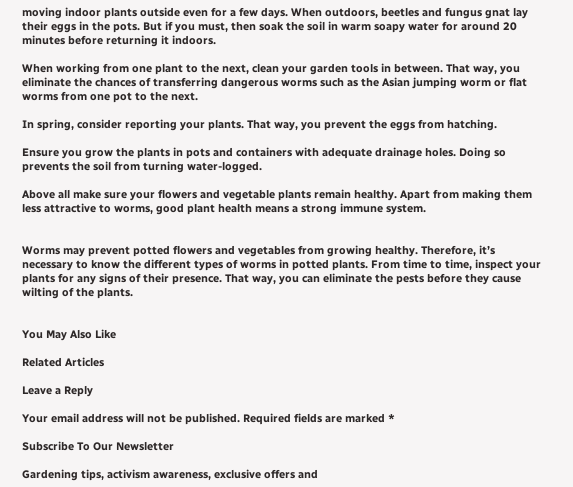moving indoor plants outside even for a few days. When outdoors, beetles and fungus gnat lay their eggs in the pots. But if you must, then soak the soil in warm soapy water for around 20 minutes before returning it indoors.

When working from one plant to the next, clean your garden tools in between. That way, you eliminate the chances of transferring dangerous worms such as the Asian jumping worm or flat worms from one pot to the next.

In spring, consider reporting your plants. That way, you prevent the eggs from hatching.

Ensure you grow the plants in pots and containers with adequate drainage holes. Doing so prevents the soil from turning water-logged.

Above all make sure your flowers and vegetable plants remain healthy. Apart from making them less attractive to worms, good plant health means a strong immune system.


Worms may prevent potted flowers and vegetables from growing healthy. Therefore, it’s necessary to know the different types of worms in potted plants. From time to time, inspect your plants for any signs of their presence. That way, you can eliminate the pests before they cause wilting of the plants.


You May Also Like

Related Articles

Leave a Reply

Your email address will not be published. Required fields are marked *

Subscribe To Our Newsletter

Gardening tips, activism awareness, exclusive offers and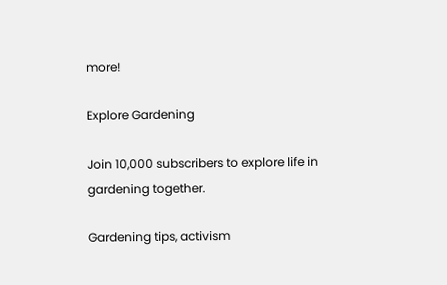more!

Explore Gardening

Join 10,000 subscribers to explore life in gardening together.

Gardening tips, activism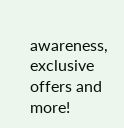awareness, exclusive offers and more!